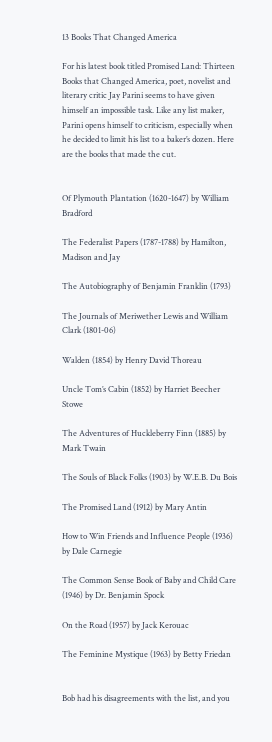13 Books That Changed America

For his latest book titled Promised Land: Thirteen Books that Changed America, poet, novelist and literary critic Jay Parini seems to have given himself an impossible task. Like any list maker, Parini opens himself to criticism, especially when he decided to limit his list to a baker’s dozen. Here are the books that made the cut.


Of Plymouth Plantation (1620-1647) by William Bradford

The Federalist Papers (1787-1788) by Hamilton, Madison and Jay

The Autobiography of Benjamin Franklin (1793)

The Journals of Meriwether Lewis and William Clark (1801-06)

Walden (1854) by Henry David Thoreau

Uncle Tom’s Cabin (1852) by Harriet Beecher Stowe

The Adventures of Huckleberry Finn (1885) by Mark Twain

The Souls of Black Folks (1903) by W.E.B. Du Bois

The Promised Land (1912) by Mary Antin

How to Win Friends and Influence People (1936) by Dale Carnegie

The Common Sense Book of Baby and Child Care (1946) by Dr. Benjamin Spock

On the Road (1957) by Jack Kerouac

The Feminine Mystique (1963) by Betty Friedan


Bob had his disagreements with the list, and you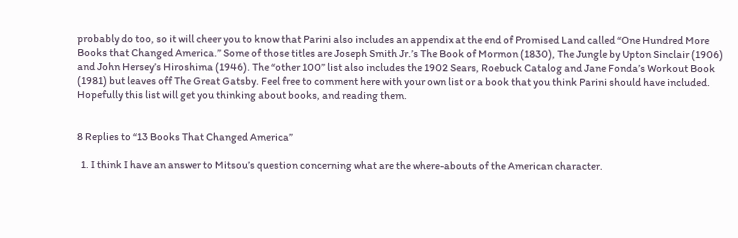probably do too, so it will cheer you to know that Parini also includes an appendix at the end of Promised Land called “One Hundred More Books that Changed America.” Some of those titles are Joseph Smith Jr.’s The Book of Mormon (1830), The Jungle by Upton Sinclair (1906) and John Hersey’s Hiroshima (1946). The “other 100” list also includes the 1902 Sears, Roebuck Catalog and Jane Fonda’s Workout Book (1981) but leaves off The Great Gatsby. Feel free to comment here with your own list or a book that you think Parini should have included. Hopefully this list will get you thinking about books, and reading them.


8 Replies to “13 Books That Changed America”

  1. I think I have an answer to Mitsou’s question concerning what are the where-abouts of the American character.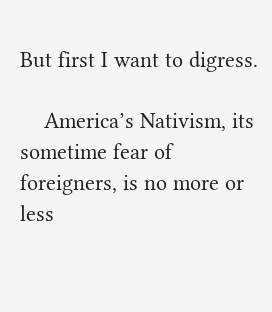But first I want to digress.

    America’s Nativism, its sometime fear of foreigners, is no more or less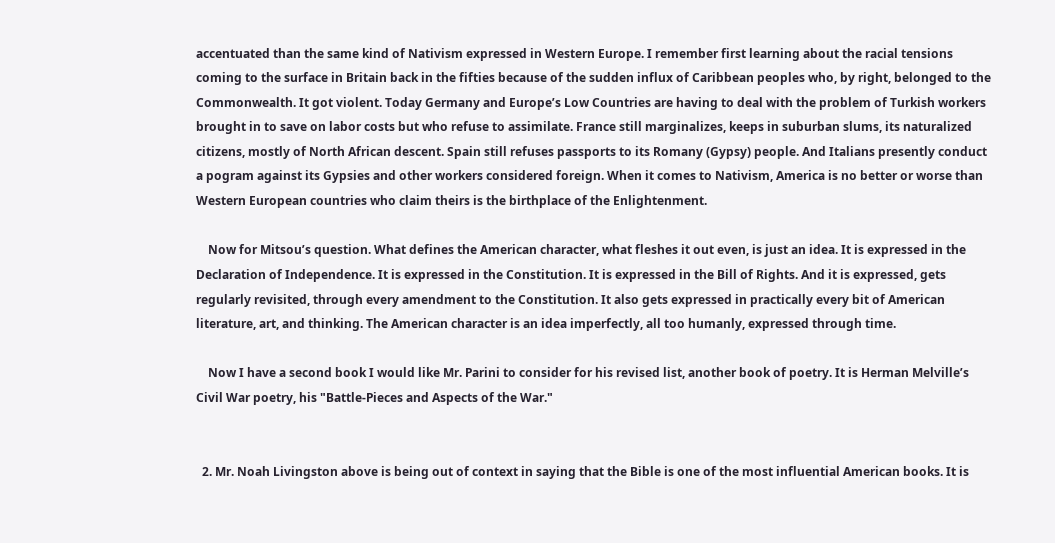accentuated than the same kind of Nativism expressed in Western Europe. I remember first learning about the racial tensions coming to the surface in Britain back in the fifties because of the sudden influx of Caribbean peoples who, by right, belonged to the Commonwealth. It got violent. Today Germany and Europe’s Low Countries are having to deal with the problem of Turkish workers brought in to save on labor costs but who refuse to assimilate. France still marginalizes, keeps in suburban slums, its naturalized citizens, mostly of North African descent. Spain still refuses passports to its Romany (Gypsy) people. And Italians presently conduct a pogram against its Gypsies and other workers considered foreign. When it comes to Nativism, America is no better or worse than Western European countries who claim theirs is the birthplace of the Enlightenment.

    Now for Mitsou’s question. What defines the American character, what fleshes it out even, is just an idea. It is expressed in the Declaration of Independence. It is expressed in the Constitution. It is expressed in the Bill of Rights. And it is expressed, gets regularly revisited, through every amendment to the Constitution. It also gets expressed in practically every bit of American literature, art, and thinking. The American character is an idea imperfectly, all too humanly, expressed through time.

    Now I have a second book I would like Mr. Parini to consider for his revised list, another book of poetry. It is Herman Melville’s Civil War poetry, his "Battle-Pieces and Aspects of the War."


  2. Mr. Noah Livingston above is being out of context in saying that the Bible is one of the most influential American books. It is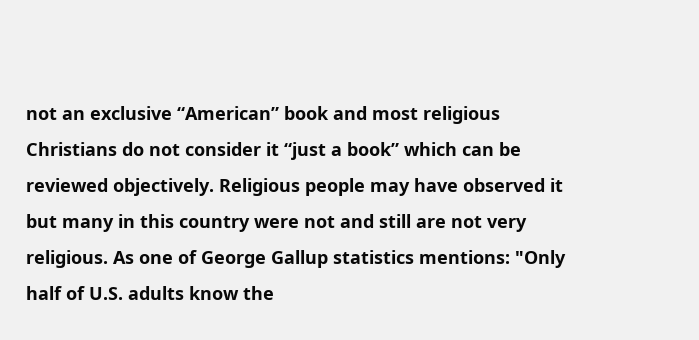not an exclusive “American” book and most religious Christians do not consider it “just a book” which can be reviewed objectively. Religious people may have observed it but many in this country were not and still are not very religious. As one of George Gallup statistics mentions: "Only half of U.S. adults know the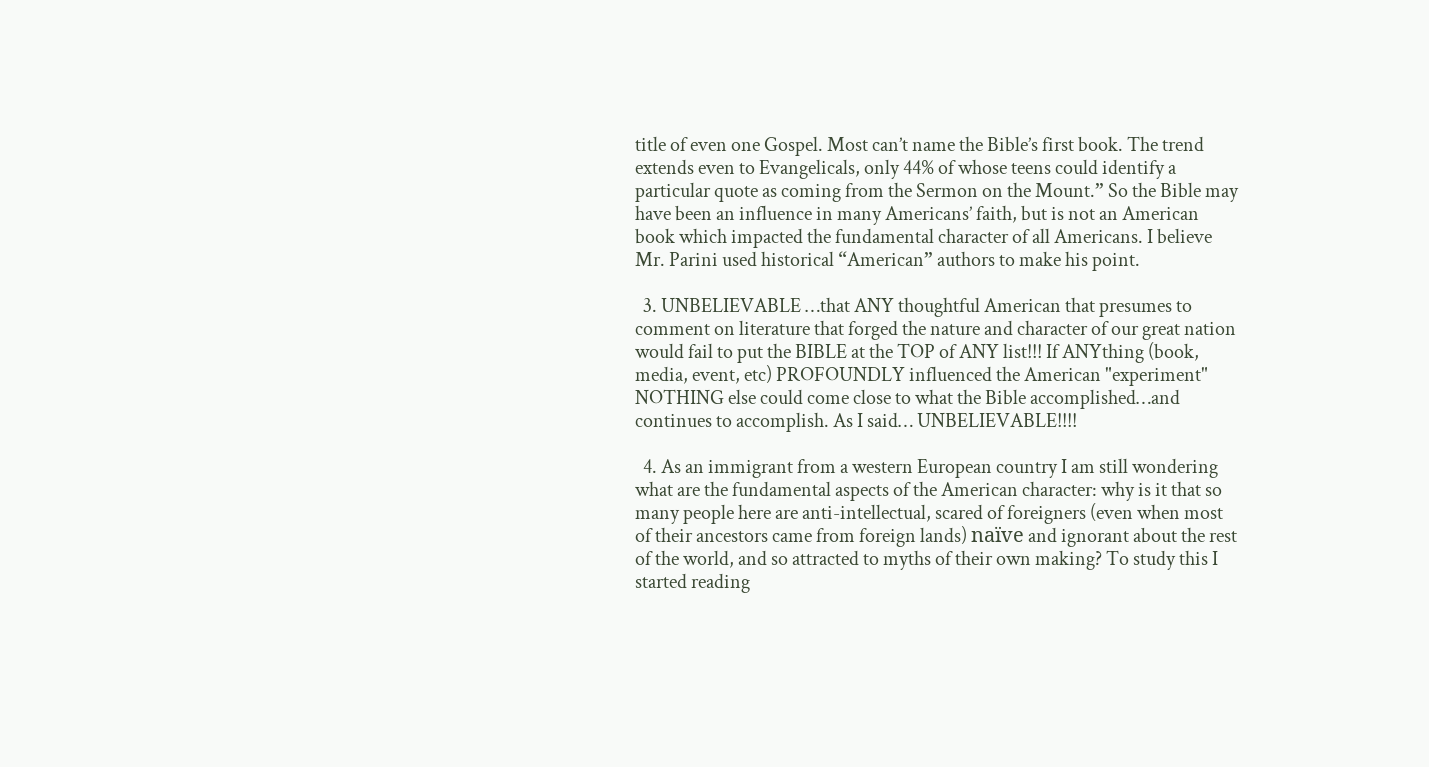title of even one Gospel. Most can’t name the Bible’s first book. The trend extends even to Evangelicals, only 44% of whose teens could identify a particular quote as coming from the Sermon on the Mount.” So the Bible may have been an influence in many Americans’ faith, but is not an American book which impacted the fundamental character of all Americans. I believe Mr. Parini used historical “American” authors to make his point.

  3. UNBELIEVABLE …that ANY thoughtful American that presumes to comment on literature that forged the nature and character of our great nation would fail to put the BIBLE at the TOP of ANY list!!! If ANYthing (book, media, event, etc) PROFOUNDLY influenced the American "experiment" NOTHING else could come close to what the Bible accomplished…and continues to accomplish. As I said… UNBELIEVABLE!!!!

  4. As an immigrant from a western European country I am still wondering what are the fundamental aspects of the American character: why is it that so many people here are anti-intellectual, scared of foreigners (even when most of their ancestors came from foreign lands) naïve and ignorant about the rest of the world, and so attracted to myths of their own making? To study this I started reading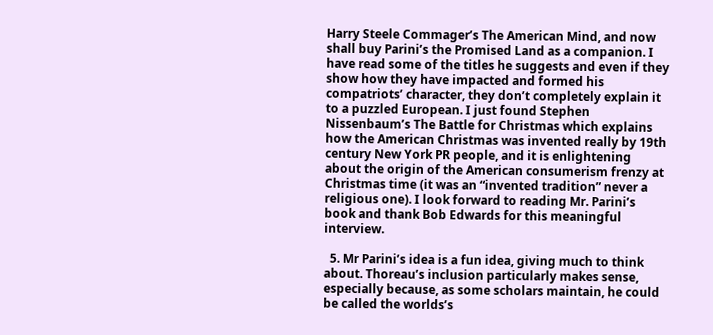Harry Steele Commager’s The American Mind, and now shall buy Parini’s the Promised Land as a companion. I have read some of the titles he suggests and even if they show how they have impacted and formed his compatriots’ character, they don’t completely explain it to a puzzled European. I just found Stephen Nissenbaum’s The Battle for Christmas which explains how the American Christmas was invented really by 19th century New York PR people, and it is enlightening about the origin of the American consumerism frenzy at Christmas time (it was an “invented tradition” never a religious one). I look forward to reading Mr. Parini’s book and thank Bob Edwards for this meaningful interview.

  5. Mr Parini’s idea is a fun idea, giving much to think about. Thoreau’s inclusion particularly makes sense, especially because, as some scholars maintain, he could be called the worlds’s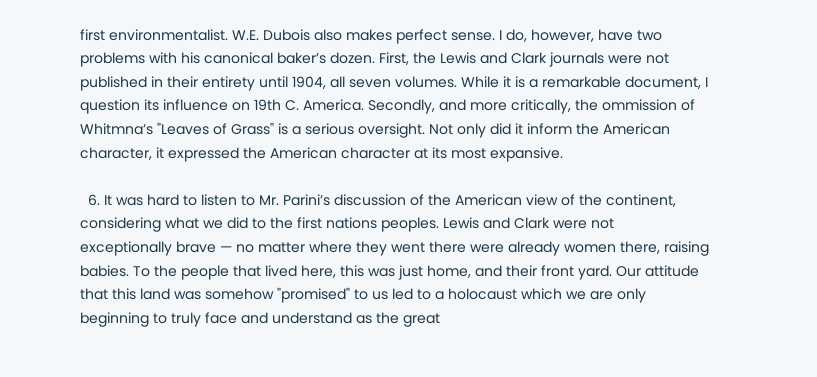first environmentalist. W.E. Dubois also makes perfect sense. I do, however, have two problems with his canonical baker’s dozen. First, the Lewis and Clark journals were not published in their entirety until 1904, all seven volumes. While it is a remarkable document, I question its influence on 19th C. America. Secondly, and more critically, the ommission of Whitmna’s "Leaves of Grass" is a serious oversight. Not only did it inform the American character, it expressed the American character at its most expansive.

  6. It was hard to listen to Mr. Parini’s discussion of the American view of the continent, considering what we did to the first nations peoples. Lewis and Clark were not exceptionally brave — no matter where they went there were already women there, raising babies. To the people that lived here, this was just home, and their front yard. Our attitude that this land was somehow "promised" to us led to a holocaust which we are only beginning to truly face and understand as the great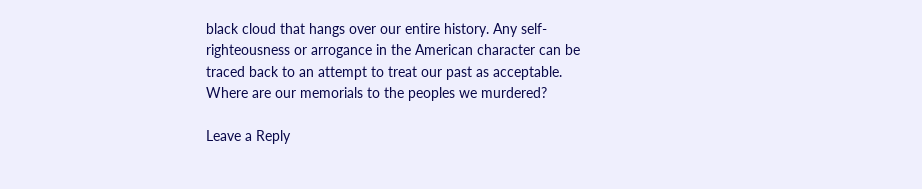black cloud that hangs over our entire history. Any self-righteousness or arrogance in the American character can be traced back to an attempt to treat our past as acceptable. Where are our memorials to the peoples we murdered?

Leave a Reply